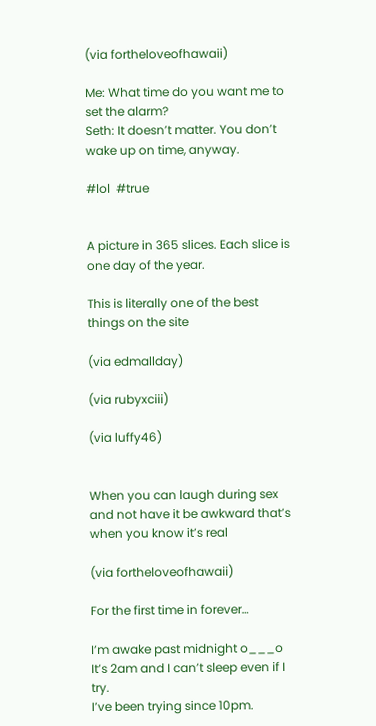(via fortheloveofhawaii)

Me: What time do you want me to set the alarm?
Seth: It doesn’t matter. You don’t wake up on time, anyway.

#lol  #true


A picture in 365 slices. Each slice is one day of the year.

This is literally one of the best things on the site

(via edmallday)

(via rubyxciii)

(via luffy46)


When you can laugh during sex and not have it be awkward that’s when you know it’s real

(via fortheloveofhawaii)

For the first time in forever…

I’m awake past midnight o___o
It’s 2am and I can’t sleep even if I try.
I’ve been trying since 10pm.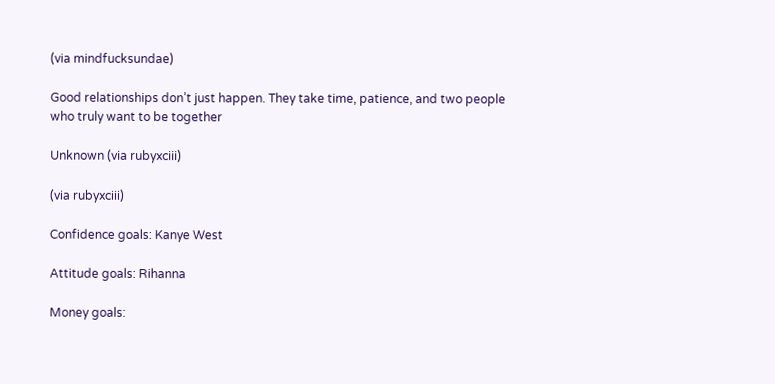(via mindfucksundae)

Good relationships don’t just happen. They take time, patience, and two people who truly want to be together

Unknown (via rubyxciii)

(via rubyxciii)

Confidence goals: Kanye West

Attitude goals: Rihanna

Money goals: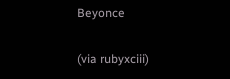Beyonce

(via rubyxciii)